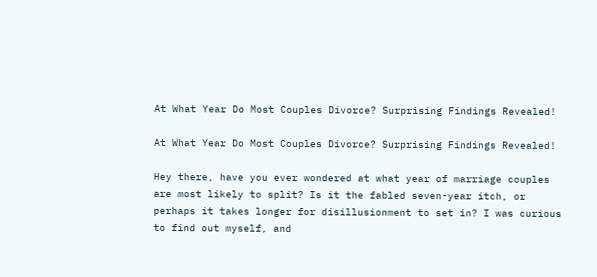At What Year Do Most Couples Divorce? Surprising Findings Revealed!

At What Year Do Most Couples Divorce? Surprising Findings Revealed!

Hey there, have you ever wondered at what year of marriage couples are most likely to split? Is it the fabled seven-year itch, or perhaps it takes longer for disillusionment to set in? I was curious to find out myself, and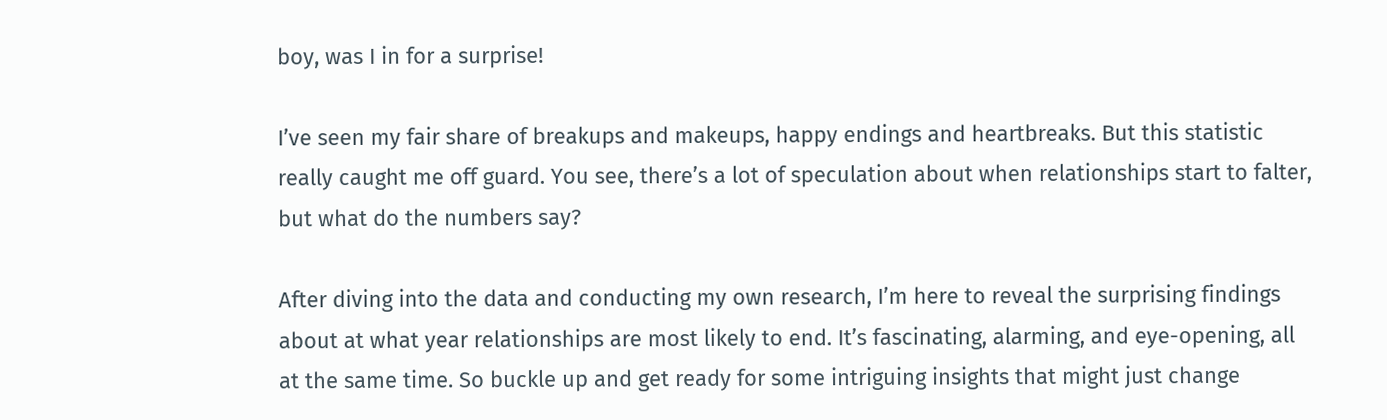boy, was I in for a surprise!

I’ve seen my fair share of breakups and makeups, happy endings and heartbreaks. But this statistic really caught me off guard. You see, there’s a lot of speculation about when relationships start to falter, but what do the numbers say?

After diving into the data and conducting my own research, I’m here to reveal the surprising findings about at what year relationships are most likely to end. It’s fascinating, alarming, and eye-opening, all at the same time. So buckle up and get ready for some intriguing insights that might just change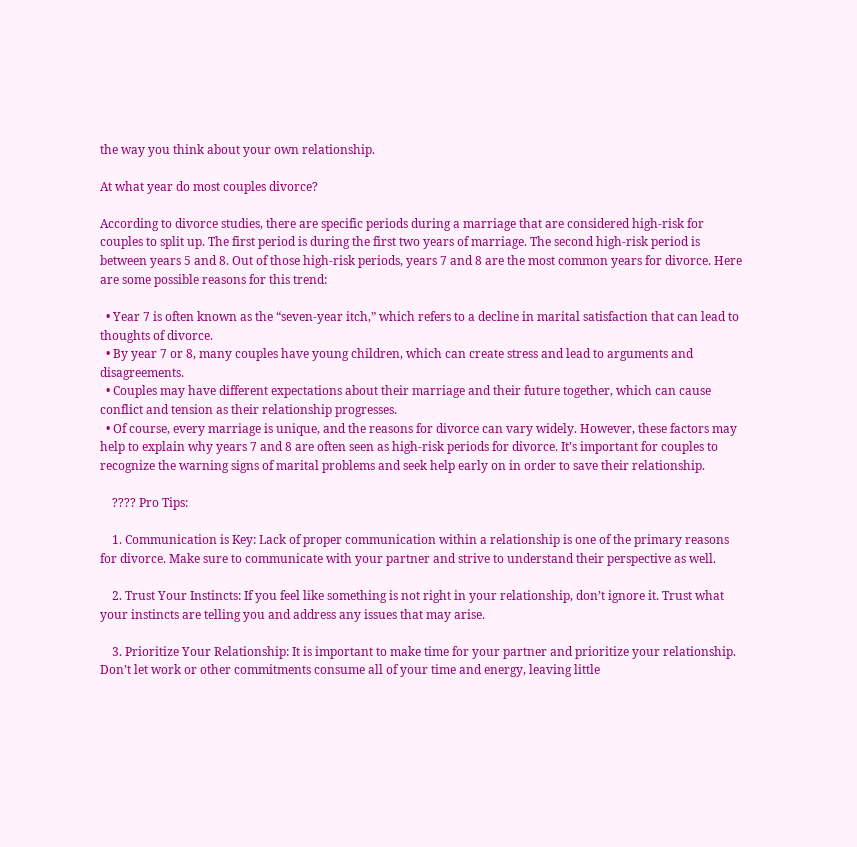the way you think about your own relationship.

At what year do most couples divorce?

According to divorce studies, there are specific periods during a marriage that are considered high-risk for couples to split up. The first period is during the first two years of marriage. The second high-risk period is between years 5 and 8. Out of those high-risk periods, years 7 and 8 are the most common years for divorce. Here are some possible reasons for this trend:

  • Year 7 is often known as the “seven-year itch,” which refers to a decline in marital satisfaction that can lead to thoughts of divorce.
  • By year 7 or 8, many couples have young children, which can create stress and lead to arguments and disagreements.
  • Couples may have different expectations about their marriage and their future together, which can cause conflict and tension as their relationship progresses.
  • Of course, every marriage is unique, and the reasons for divorce can vary widely. However, these factors may help to explain why years 7 and 8 are often seen as high-risk periods for divorce. It’s important for couples to recognize the warning signs of marital problems and seek help early on in order to save their relationship.

    ???? Pro Tips:

    1. Communication is Key: Lack of proper communication within a relationship is one of the primary reasons for divorce. Make sure to communicate with your partner and strive to understand their perspective as well.

    2. Trust Your Instincts: If you feel like something is not right in your relationship, don’t ignore it. Trust what your instincts are telling you and address any issues that may arise.

    3. Prioritize Your Relationship: It is important to make time for your partner and prioritize your relationship. Don’t let work or other commitments consume all of your time and energy, leaving little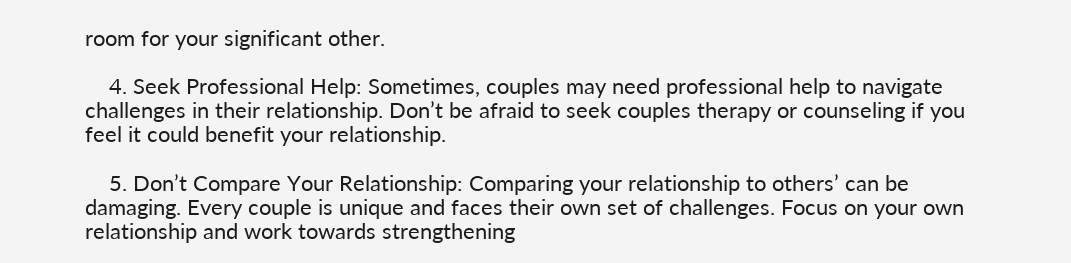room for your significant other.

    4. Seek Professional Help: Sometimes, couples may need professional help to navigate challenges in their relationship. Don’t be afraid to seek couples therapy or counseling if you feel it could benefit your relationship.

    5. Don’t Compare Your Relationship: Comparing your relationship to others’ can be damaging. Every couple is unique and faces their own set of challenges. Focus on your own relationship and work towards strengthening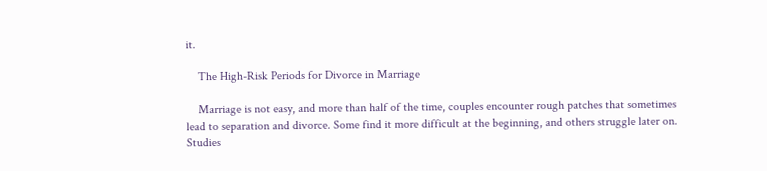it.

    The High-Risk Periods for Divorce in Marriage

    Marriage is not easy, and more than half of the time, couples encounter rough patches that sometimes lead to separation and divorce. Some find it more difficult at the beginning, and others struggle later on. Studies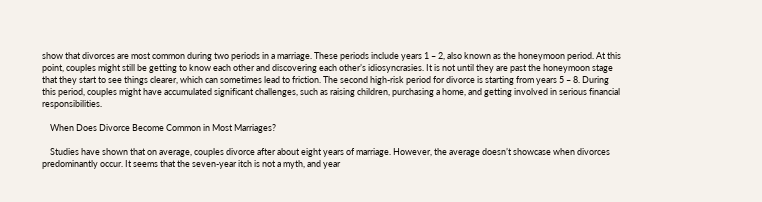show that divorces are most common during two periods in a marriage. These periods include years 1 – 2, also known as the honeymoon period. At this point, couples might still be getting to know each other and discovering each other’s idiosyncrasies. It is not until they are past the honeymoon stage that they start to see things clearer, which can sometimes lead to friction. The second high-risk period for divorce is starting from years 5 – 8. During this period, couples might have accumulated significant challenges, such as raising children, purchasing a home, and getting involved in serious financial responsibilities.

    When Does Divorce Become Common in Most Marriages?

    Studies have shown that on average, couples divorce after about eight years of marriage. However, the average doesn’t showcase when divorces predominantly occur. It seems that the seven-year itch is not a myth, and year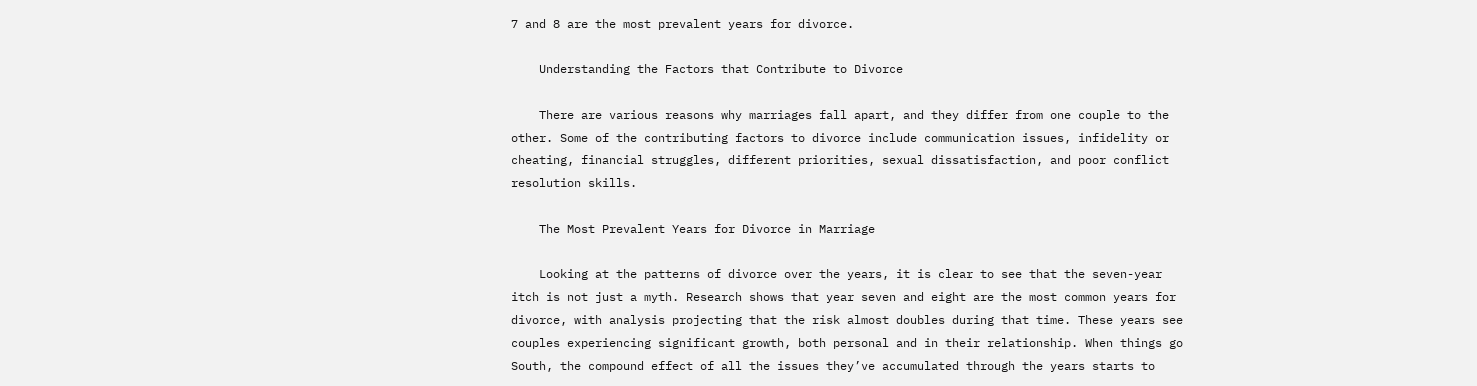7 and 8 are the most prevalent years for divorce.

    Understanding the Factors that Contribute to Divorce

    There are various reasons why marriages fall apart, and they differ from one couple to the other. Some of the contributing factors to divorce include communication issues, infidelity or cheating, financial struggles, different priorities, sexual dissatisfaction, and poor conflict resolution skills.

    The Most Prevalent Years for Divorce in Marriage

    Looking at the patterns of divorce over the years, it is clear to see that the seven-year itch is not just a myth. Research shows that year seven and eight are the most common years for divorce, with analysis projecting that the risk almost doubles during that time. These years see couples experiencing significant growth, both personal and in their relationship. When things go South, the compound effect of all the issues they’ve accumulated through the years starts to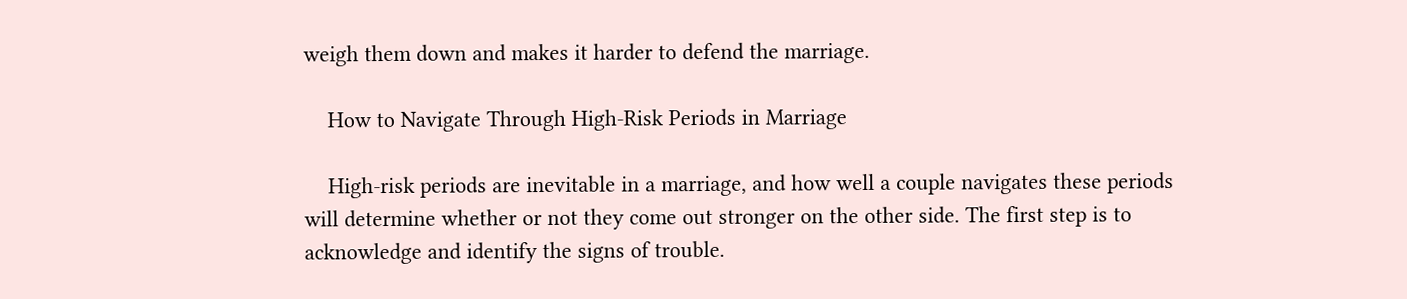weigh them down and makes it harder to defend the marriage.

    How to Navigate Through High-Risk Periods in Marriage

    High-risk periods are inevitable in a marriage, and how well a couple navigates these periods will determine whether or not they come out stronger on the other side. The first step is to acknowledge and identify the signs of trouble.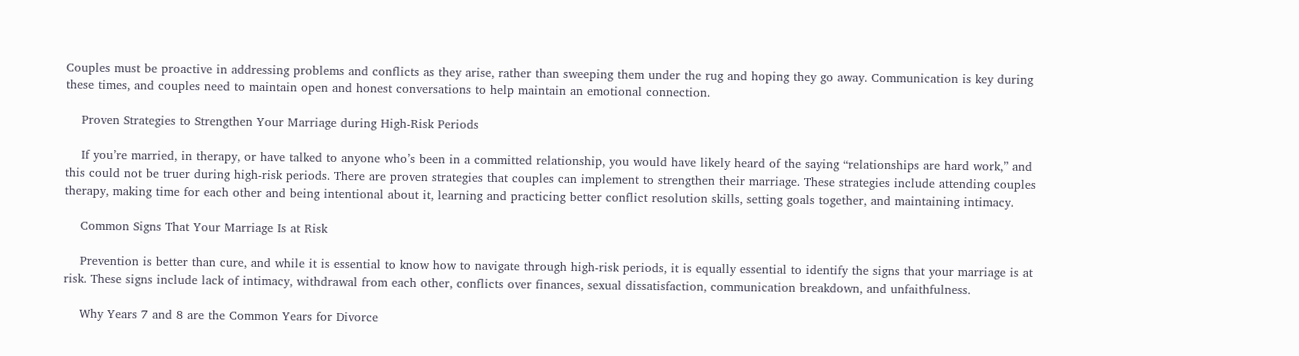Couples must be proactive in addressing problems and conflicts as they arise, rather than sweeping them under the rug and hoping they go away. Communication is key during these times, and couples need to maintain open and honest conversations to help maintain an emotional connection.

    Proven Strategies to Strengthen Your Marriage during High-Risk Periods

    If you’re married, in therapy, or have talked to anyone who’s been in a committed relationship, you would have likely heard of the saying “relationships are hard work,” and this could not be truer during high-risk periods. There are proven strategies that couples can implement to strengthen their marriage. These strategies include attending couples therapy, making time for each other and being intentional about it, learning and practicing better conflict resolution skills, setting goals together, and maintaining intimacy.

    Common Signs That Your Marriage Is at Risk

    Prevention is better than cure, and while it is essential to know how to navigate through high-risk periods, it is equally essential to identify the signs that your marriage is at risk. These signs include lack of intimacy, withdrawal from each other, conflicts over finances, sexual dissatisfaction, communication breakdown, and unfaithfulness.

    Why Years 7 and 8 are the Common Years for Divorce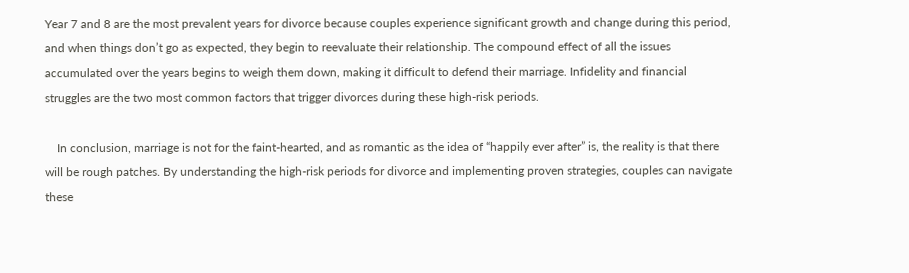Year 7 and 8 are the most prevalent years for divorce because couples experience significant growth and change during this period, and when things don’t go as expected, they begin to reevaluate their relationship. The compound effect of all the issues accumulated over the years begins to weigh them down, making it difficult to defend their marriage. Infidelity and financial struggles are the two most common factors that trigger divorces during these high-risk periods.

    In conclusion, marriage is not for the faint-hearted, and as romantic as the idea of “happily ever after” is, the reality is that there will be rough patches. By understanding the high-risk periods for divorce and implementing proven strategies, couples can navigate these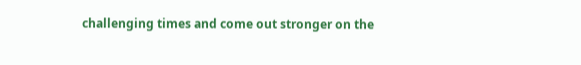challenging times and come out stronger on the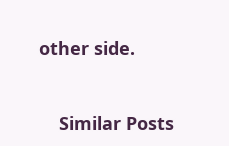other side.


    Similar Posts